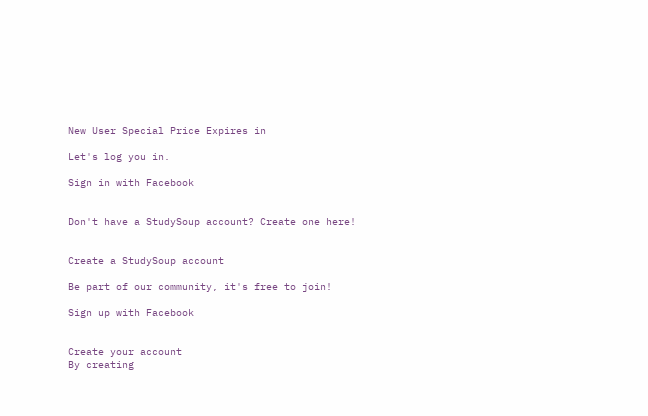New User Special Price Expires in

Let's log you in.

Sign in with Facebook


Don't have a StudySoup account? Create one here!


Create a StudySoup account

Be part of our community, it's free to join!

Sign up with Facebook


Create your account
By creating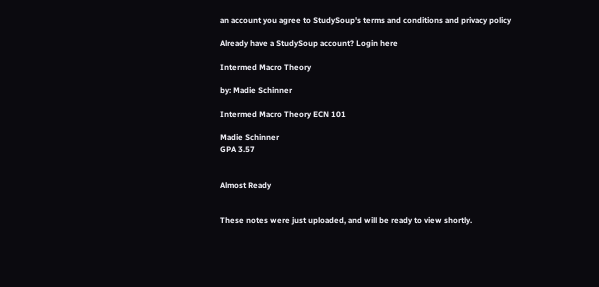an account you agree to StudySoup's terms and conditions and privacy policy

Already have a StudySoup account? Login here

Intermed Macro Theory

by: Madie Schinner

Intermed Macro Theory ECN 101

Madie Schinner
GPA 3.57


Almost Ready


These notes were just uploaded, and will be ready to view shortly.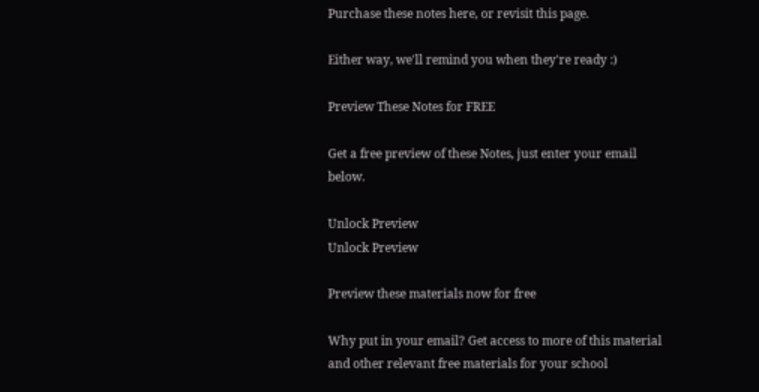Purchase these notes here, or revisit this page.

Either way, we'll remind you when they're ready :)

Preview These Notes for FREE

Get a free preview of these Notes, just enter your email below.

Unlock Preview
Unlock Preview

Preview these materials now for free

Why put in your email? Get access to more of this material and other relevant free materials for your school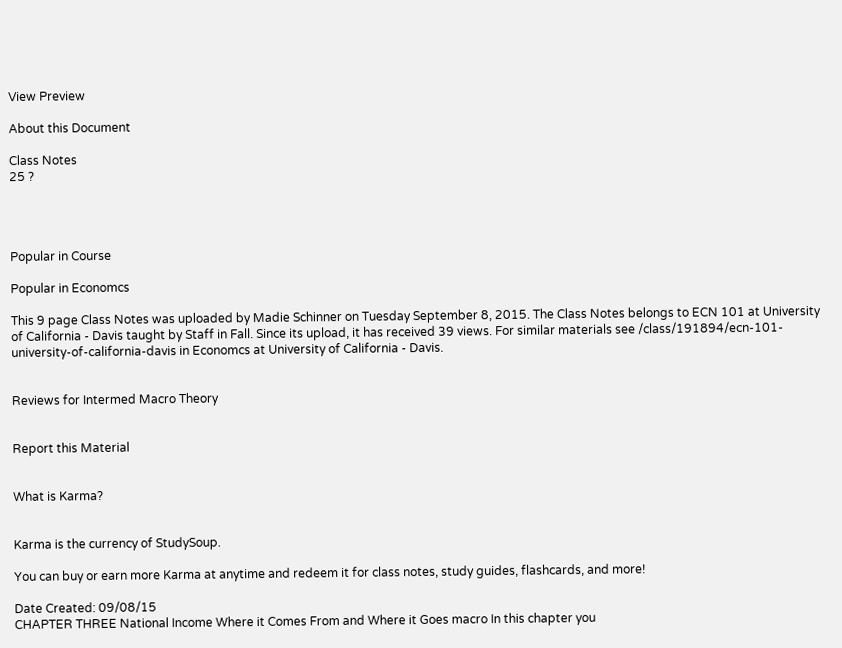View Preview

About this Document

Class Notes
25 ?




Popular in Course

Popular in Economcs

This 9 page Class Notes was uploaded by Madie Schinner on Tuesday September 8, 2015. The Class Notes belongs to ECN 101 at University of California - Davis taught by Staff in Fall. Since its upload, it has received 39 views. For similar materials see /class/191894/ecn-101-university-of-california-davis in Economcs at University of California - Davis.


Reviews for Intermed Macro Theory


Report this Material


What is Karma?


Karma is the currency of StudySoup.

You can buy or earn more Karma at anytime and redeem it for class notes, study guides, flashcards, and more!

Date Created: 09/08/15
CHAPTER THREE National Income Where it Comes From and Where it Goes macro In this chapter you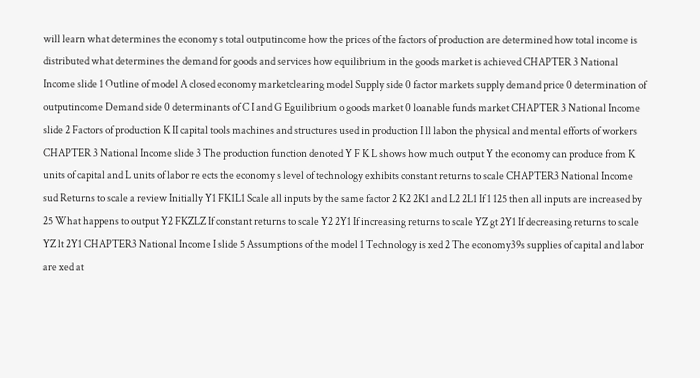will learn what determines the economy s total outputincome how the prices of the factors of production are determined how total income is distributed what determines the demand for goods and services how equilibrium in the goods market is achieved CHAPTER 3 National Income slide 1 Outline of model A closed economy marketclearing model Supply side 0 factor markets supply demand price 0 determination of outputincome Demand side 0 determinants of C I and G Eguilibrium o goods market 0 loanable funds market CHAPTER 3 National Income slide 2 Factors of production K II capital tools machines and structures used in production I ll labon the physical and mental efforts of workers CHAPTER 3 National Income slide 3 The production function denoted Y F K L shows how much output Y the economy can produce from K units of capital and L units of labor re ects the economy s level of technology exhibits constant returns to scale CHAPTER3 National Income sud Returns to scale a review Initially Y1 FK1L1 Scale all inputs by the same factor 2 K2 2K1 and L2 2L1 If 1 125 then all inputs are increased by 25 What happens to output Y2 FKZLZ If constant returns to scale Y2 2Y1 If increasing returns to scale YZ gt 2Y1 If decreasing returns to scale YZ lt 2Y1 CHAPTER3 National Income I slide 5 Assumptions of the model 1 Technology is xed 2 The economy39s supplies of capital and labor are xed at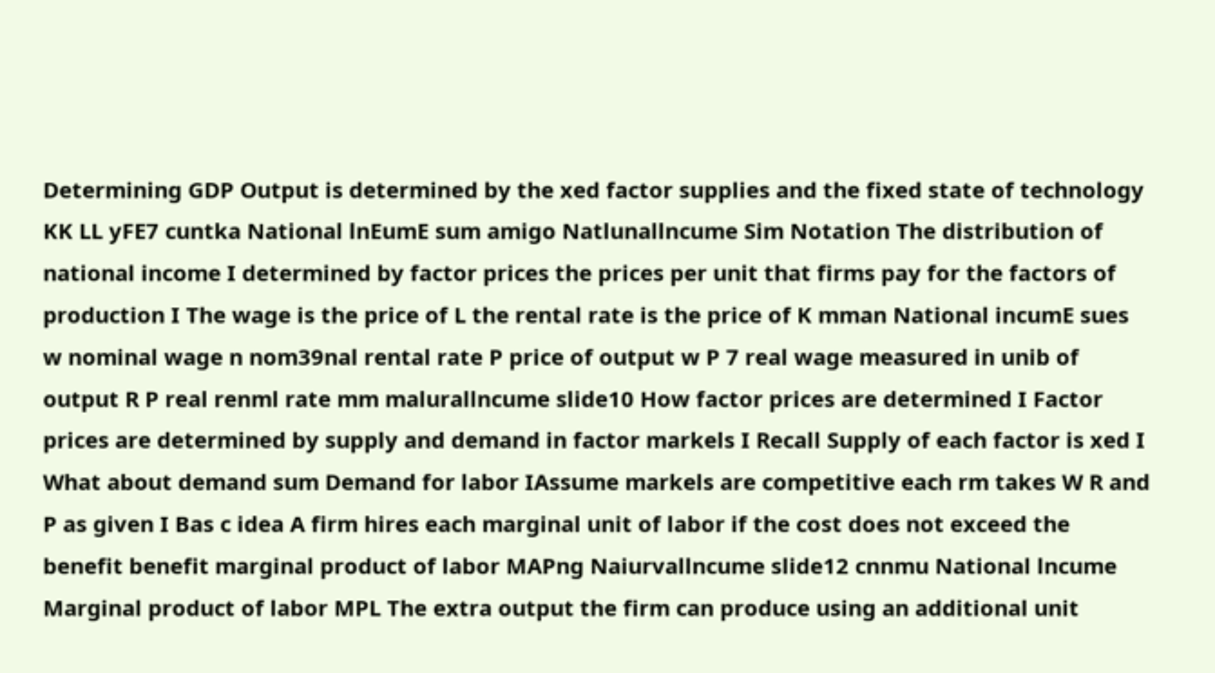Determining GDP Output is determined by the xed factor supplies and the fixed state of technology KK LL yFE7 cuntka National lnEumE sum amigo Natlunallncume Sim Notation The distribution of national income I determined by factor prices the prices per unit that firms pay for the factors of production I The wage is the price of L the rental rate is the price of K mman National incumE sues w nominal wage n nom39nal rental rate P price of output w P 7 real wage measured in unib of output R P real renml rate mm malurallncume slide10 How factor prices are determined I Factor prices are determined by supply and demand in factor markels I Recall Supply of each factor is xed I What about demand sum Demand for labor IAssume markels are competitive each rm takes W R and P as given I Bas c idea A firm hires each marginal unit of labor if the cost does not exceed the benefit benefit marginal product of labor MAPng Naiurvallncume slide12 cnnmu National lncume Marginal product of labor MPL The extra output the firm can produce using an additional unit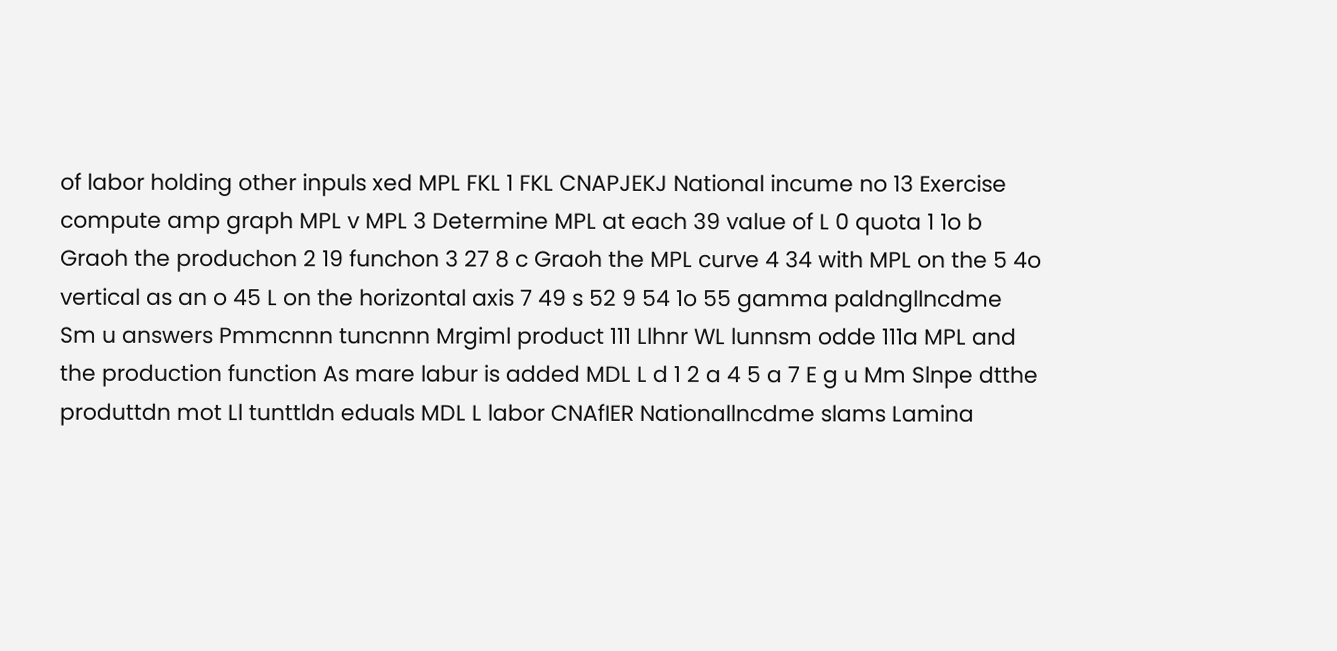of labor holding other inpuls xed MPL FKL 1 FKL CNAPJEKJ National incume no 13 Exercise compute amp graph MPL v MPL 3 Determine MPL at each 39 value of L 0 quota 1 1o b Graoh the produchon 2 19 funchon 3 27 8 c Graoh the MPL curve 4 34 with MPL on the 5 4o vertical as an o 45 L on the horizontal axis 7 49 s 52 9 54 1o 55 gamma paldngllncdme Sm u answers Pmmcnnn tuncnnn Mrgiml product 111 Llhnr WL lunnsm odde 111a MPL and the production function As mare labur is added MDL L d 1 2 a 4 5 a 7 E g u Mm Slnpe dtthe produttdn mot Ll tunttldn eduals MDL L labor CNAfIER Nationallncdme slams Lamina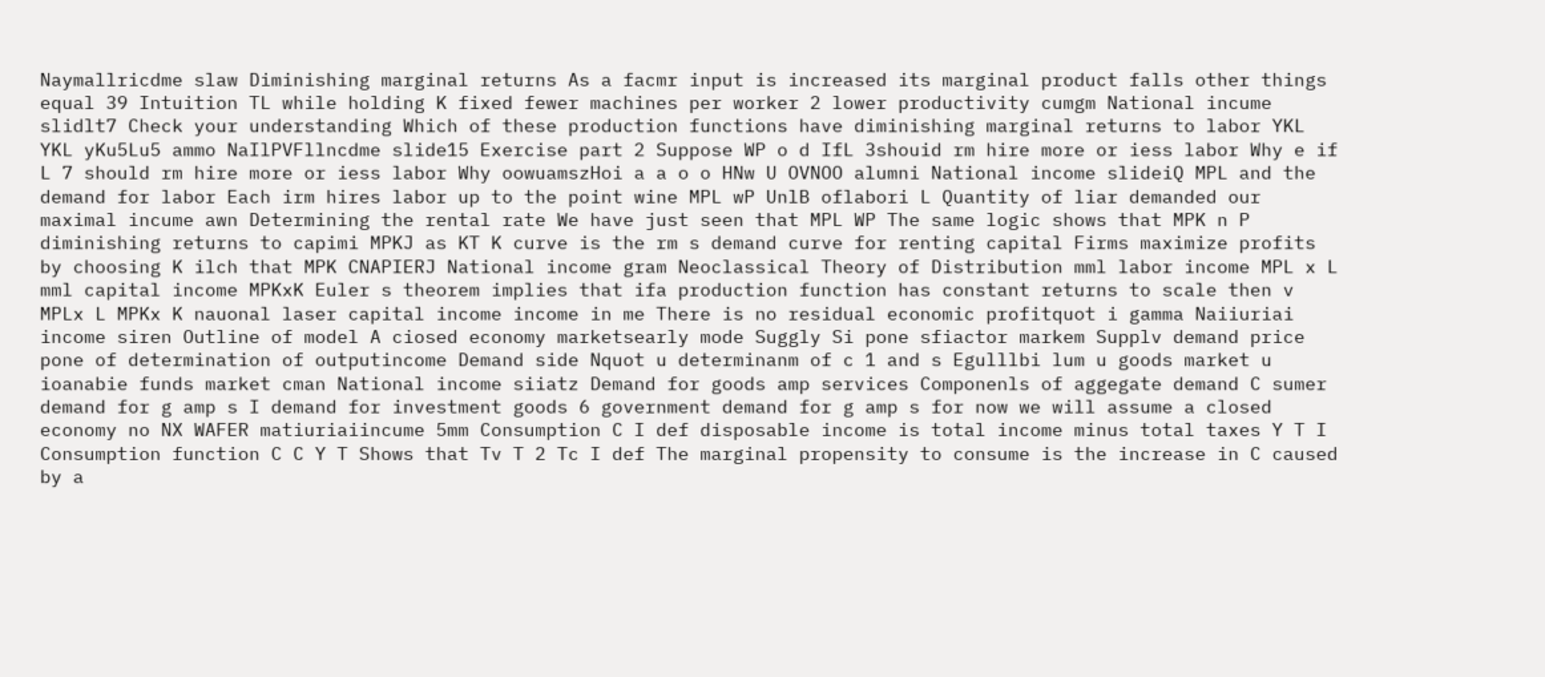Naymallricdme slaw Diminishing marginal returns As a facmr input is increased its marginal product falls other things equal 39 Intuition TL while holding K fixed fewer machines per worker 2 lower productivity cumgm National incume slidlt7 Check your understanding Which of these production functions have diminishing marginal returns to labor YKL YKL yKu5Lu5 ammo NaIlPVFllncdme slide15 Exercise part 2 Suppose WP o d IfL 3shouid rm hire more or iess labor Why e if L 7 should rm hire more or iess labor Why oowuamszHoi a a o o HNw U OVNOO alumni National income slideiQ MPL and the demand for labor Each irm hires labor up to the point wine MPL wP UnlB oflabori L Quantity of liar demanded our maximal incume awn Determining the rental rate We have just seen that MPL WP The same logic shows that MPK n P diminishing returns to capimi MPKJ as KT K curve is the rm s demand curve for renting capital Firms maximize profits by choosing K ilch that MPK CNAPIERJ National income gram Neoclassical Theory of Distribution mml labor income MPL x L mml capital income MPKxK Euler s theorem implies that ifa production function has constant returns to scale then v MPLx L MPKx K nauonal laser capital income income in me There is no residual economic profitquot i gamma Naiiuriai income siren Outline of model A ciosed economy marketsearly mode Suggly Si pone sfiactor markem Supplv demand price pone of determination of outputincome Demand side Nquot u determinanm of c 1 and s Egulllbi lum u goods market u ioanabie funds market cman National income siiatz Demand for goods amp services Componenls of aggegate demand C sumer demand for g amp s I demand for investment goods 6 government demand for g amp s for now we will assume a closed economy no NX WAFER matiuriaiincume 5mm Consumption C I def disposable income is total income minus total taxes Y T I Consumption function C C Y T Shows that Tv T 2 Tc I def The marginal propensity to consume is the increase in C caused by a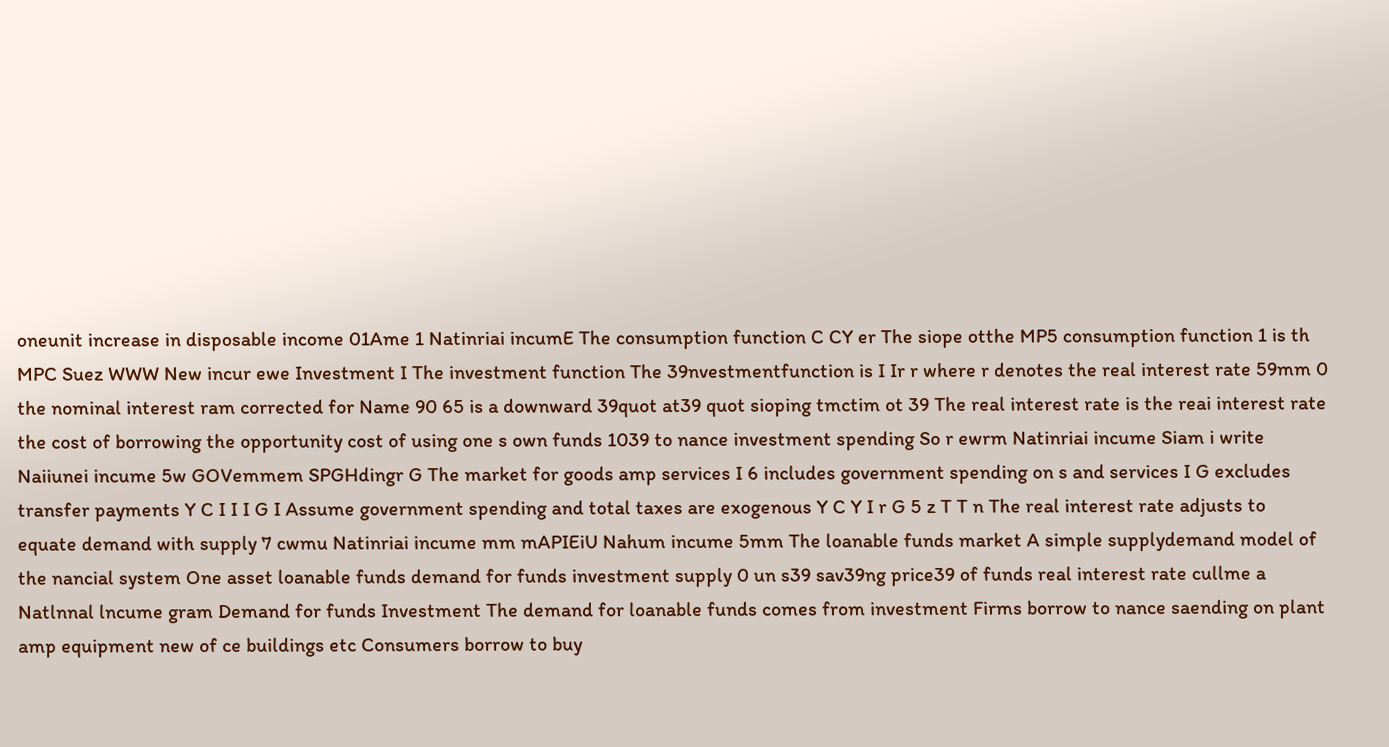oneunit increase in disposable income 01Ame 1 Natinriai incumE The consumption function C CY er The siope otthe MP5 consumption function 1 is th MPC Suez WWW New incur ewe Investment I The investment function The 39nvestmentfunction is I Ir r where r denotes the real interest rate 59mm 0 the nominal interest ram corrected for Name 90 65 is a downward 39quot at39 quot sioping tmctim ot 39 The real interest rate is the reai interest rate the cost of borrowing the opportunity cost of using one s own funds 1039 to nance investment spending So r ewrm Natinriai incume Siam i write Naiiunei incume 5w GOVemmem SPGHdingr G The market for goods amp services I 6 includes government spending on s and services I G excludes transfer payments Y C I I I G I Assume government spending and total taxes are exogenous Y C Y I r G 5 z T T n The real interest rate adjusts to equate demand with supply 7 cwmu Natinriai incume mm mAPIEiU Nahum incume 5mm The loanable funds market A simple supplydemand model of the nancial system One asset loanable funds demand for funds investment supply 0 un s39 sav39ng price39 of funds real interest rate cullme a Natlnnal lncume gram Demand for funds Investment The demand for loanable funds comes from investment Firms borrow to nance saending on plant amp equipment new of ce buildings etc Consumers borrow to buy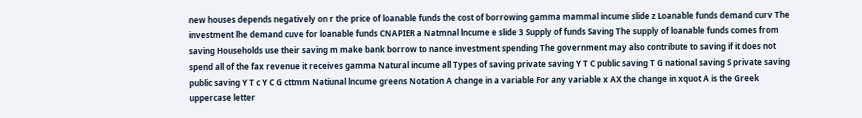new houses depends negatively on r the price of loanable funds the cost of borrowing gamma mammal incume slide z Loanable funds demand curv The investment lhe demand cuve for loanable funds CNAPIER a Natmnal lncume e slide 3 Supply of funds Saving The supply of loanable funds comes from saving Households use their saving m make bank borrow to nance investment spending The government may also contribute to saving if it does not spend all of the fax revenue it receives gamma Natural incume all Types of saving private saving Y T C public saving T G national saving S private saving public saving Y T c Y C G cttmm Natiunal lncume greens Notation A change in a variable For any variable x AX the change in xquot A is the Greek uppercase letter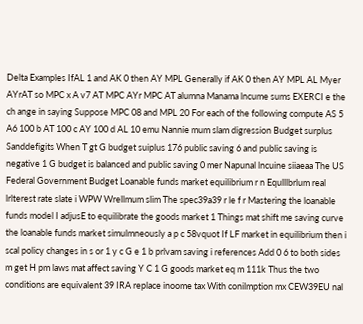Delta Examples IfAL 1 and AK 0 then AY MPL Generally if AK 0 then AY MPL AL Myer AYrAT so MPC x A v7 AT MPC AYr MPC AT alumna Manama lncume sums EXERCI e the ch ange in saying Suppose MPC 08 and MPL 20 For each of the following compute AS 5 A6 100 b AT 100 c AY 100 d AL 10 emu Nannie mum slam digression Budget surplus Sanddefigits When T gt G budget suiplus 176 public saving 6 and public saving is negative 1 G budget is balanced and public saving 0 mer Napunal lncuine siiaeaa The US Federal Government Budget Loanable funds market equilibrium r n Equlllbrlum real lrlterest rate slate i WPW Wrellmum slim The spec39a39 r le f r Mastering the loanable funds model I adjusE to equilibrate the goods market 1 Things mat shift me saving curve the loanable funds market simulmneously a p c 58vquot If LF market in equilibrium then i scal policy changes in s or 1 y c G e 1 b prlvam saving i references Add 0 6 to both sides m get H pm laws mat affect saving Y C 1 G goods market eq m 111k Thus the two conditions are equivalent 39 IRA replace inoome tax With conilmption mx CEW39EU nal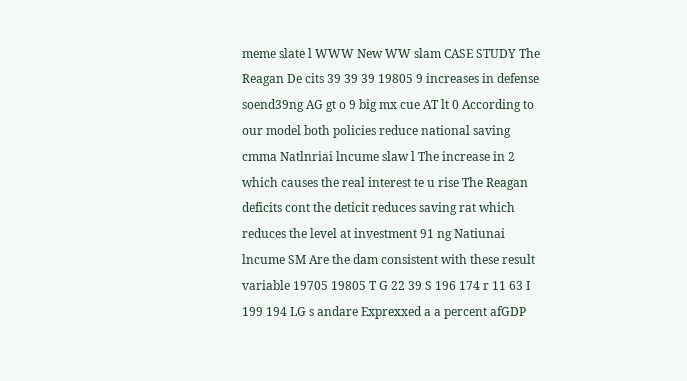meme slate l WWW New WW slam CASE STUDY The Reagan De cits 39 39 39 19805 9 increases in defense soend39ng AG gt o 9 big mx cue AT lt 0 According to our model both policies reduce national saving cmma Natlnriai lncume slaw l The increase in 2 which causes the real interest te u rise The Reagan deficits cont the deticit reduces saving rat which reduces the level at investment 91 ng Natiunai lncume SM Are the dam consistent with these result variable 19705 19805 T G 22 39 S 196 174 r 11 63 I 199 194 LG s andare Exprexxed a a percent afGDP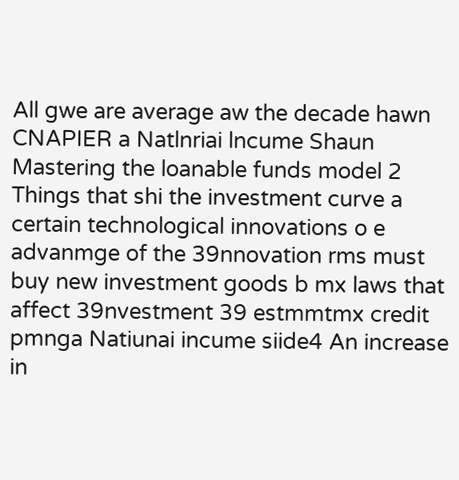All gwe are average aw the decade hawn CNAPIER a Natlnriai lncume Shaun Mastering the loanable funds model 2 Things that shi the investment curve a certain technological innovations o e advanmge of the 39nnovation rms must buy new investment goods b mx laws that affect 39nvestment 39 estmmtmx credit pmnga Natiunai incume siide4 An increase in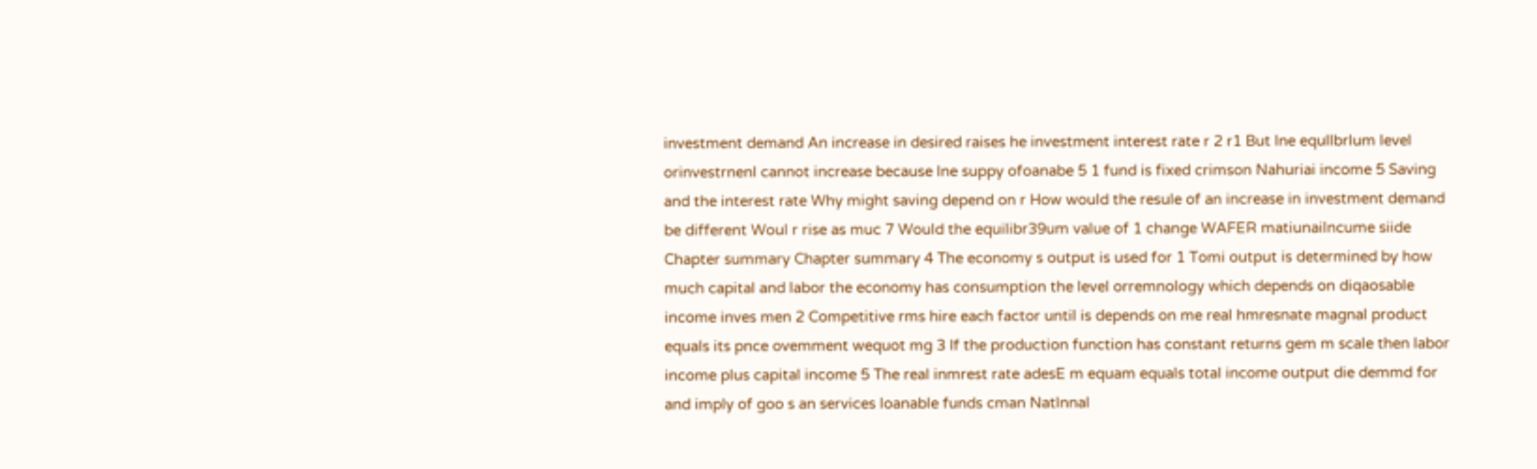investment demand An increase in desired raises he investment interest rate r 2 r1 But lne equllbrlum level orinvestrnenl cannot increase because lne suppy ofoanabe 5 1 fund is fixed crimson Nahuriai income 5 Saving and the interest rate Why might saving depend on r How would the resule of an increase in investment demand be different Woul r rise as muc 7 Would the equilibr39um value of 1 change WAFER matiunailncume siide Chapter summary Chapter summary 4 The economy s output is used for 1 Tomi output is determined by how much capital and labor the economy has consumption the level orremnology which depends on diqaosable income inves men 2 Competitive rms hire each factor until is depends on me real hmresnate magnal product equals its pnce ovemment wequot mg 3 If the production function has constant returns gem m scale then labor income plus capital income 5 The real inmrest rate adesE m equam equals total income output die demmd for and imply of goo s an services loanable funds cman Natlnnal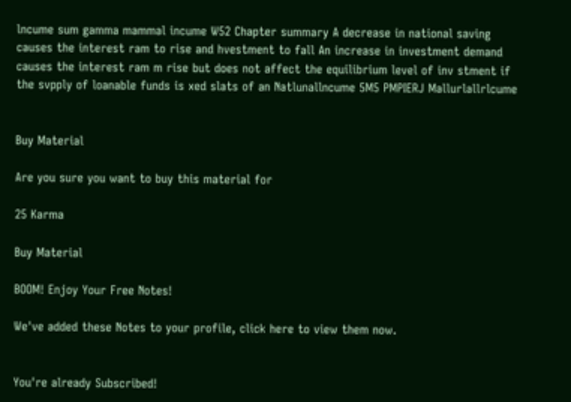lncume sum gamma mammal incume W52 Chapter summary A decrease in national saving causes the interest ram to rise and hvestment to fall An increase in investment demand causes the interest ram m rise but does not affect the equilibrium level of inv stment if the svpply of loanable funds is xed slats of an Natlunallncume 5M5 PMPIERJ Mallurlallrlcume


Buy Material

Are you sure you want to buy this material for

25 Karma

Buy Material

BOOM! Enjoy Your Free Notes!

We've added these Notes to your profile, click here to view them now.


You're already Subscribed!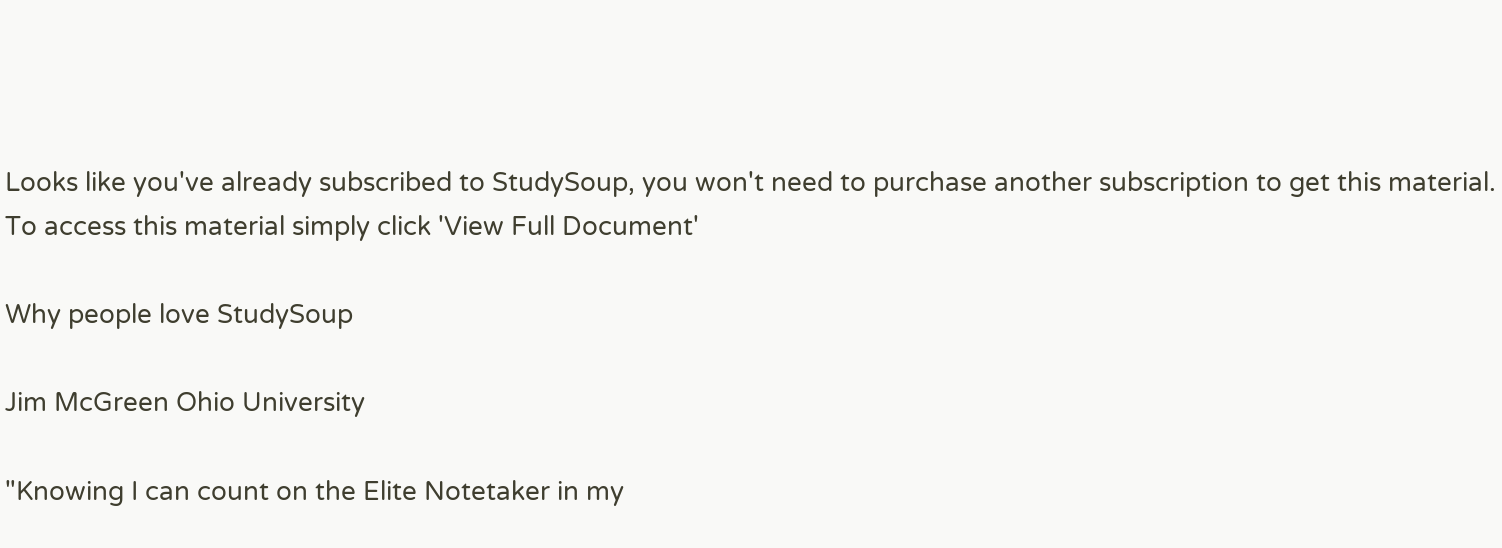Looks like you've already subscribed to StudySoup, you won't need to purchase another subscription to get this material. To access this material simply click 'View Full Document'

Why people love StudySoup

Jim McGreen Ohio University

"Knowing I can count on the Elite Notetaker in my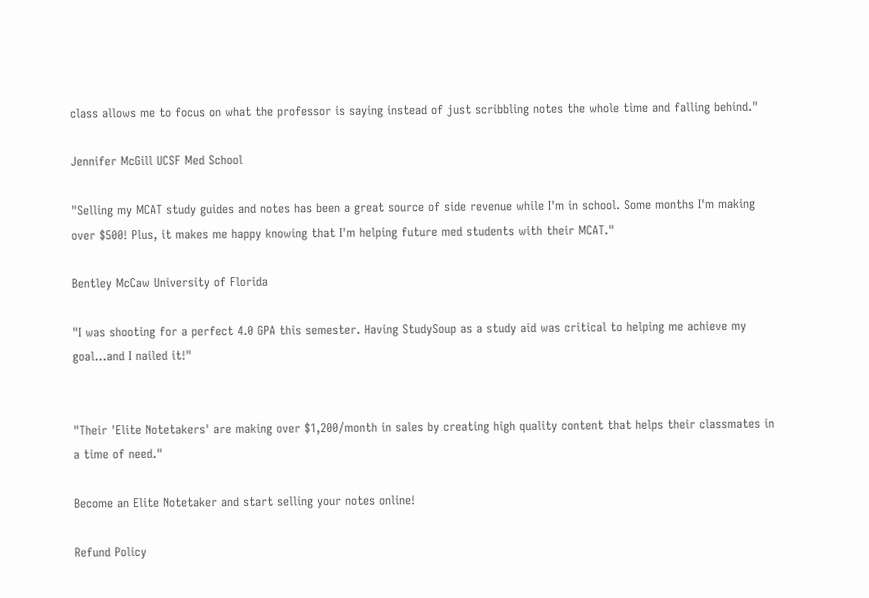class allows me to focus on what the professor is saying instead of just scribbling notes the whole time and falling behind."

Jennifer McGill UCSF Med School

"Selling my MCAT study guides and notes has been a great source of side revenue while I'm in school. Some months I'm making over $500! Plus, it makes me happy knowing that I'm helping future med students with their MCAT."

Bentley McCaw University of Florida

"I was shooting for a perfect 4.0 GPA this semester. Having StudySoup as a study aid was critical to helping me achieve my goal...and I nailed it!"


"Their 'Elite Notetakers' are making over $1,200/month in sales by creating high quality content that helps their classmates in a time of need."

Become an Elite Notetaker and start selling your notes online!

Refund Policy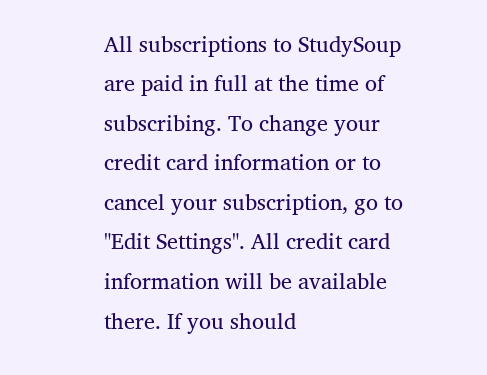All subscriptions to StudySoup are paid in full at the time of subscribing. To change your credit card information or to cancel your subscription, go to "Edit Settings". All credit card information will be available there. If you should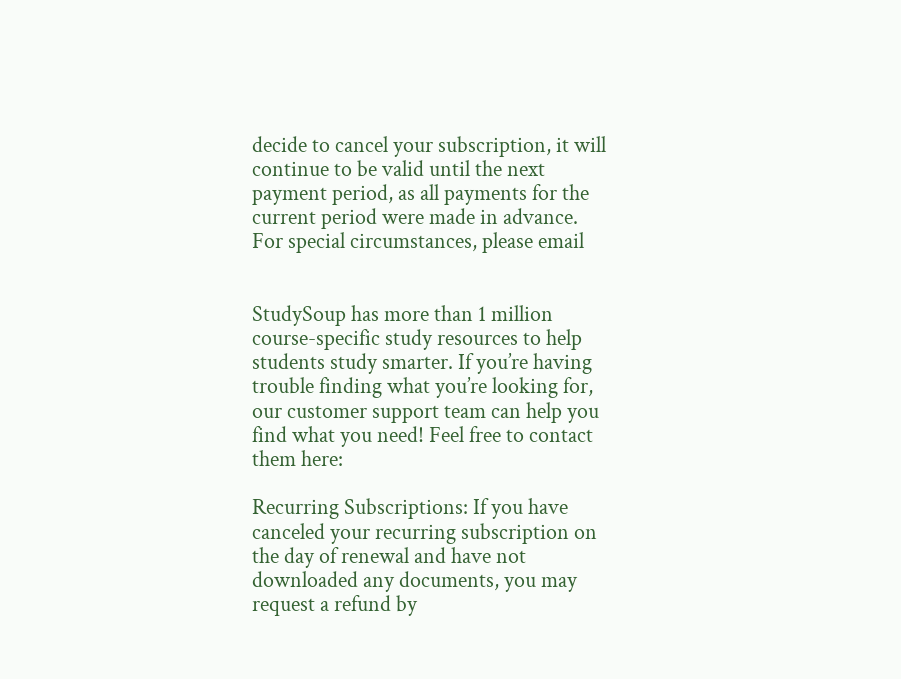decide to cancel your subscription, it will continue to be valid until the next payment period, as all payments for the current period were made in advance. For special circumstances, please email


StudySoup has more than 1 million course-specific study resources to help students study smarter. If you’re having trouble finding what you’re looking for, our customer support team can help you find what you need! Feel free to contact them here:

Recurring Subscriptions: If you have canceled your recurring subscription on the day of renewal and have not downloaded any documents, you may request a refund by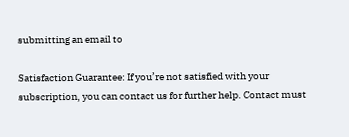submitting an email to

Satisfaction Guarantee: If you’re not satisfied with your subscription, you can contact us for further help. Contact must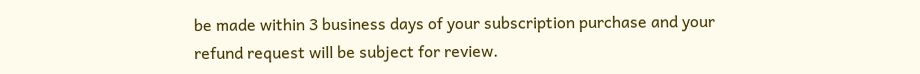be made within 3 business days of your subscription purchase and your refund request will be subject for review.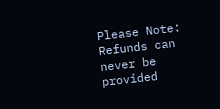Please Note: Refunds can never be provided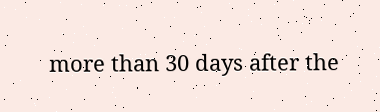more than 30 days after the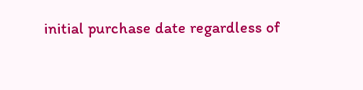initial purchase date regardless of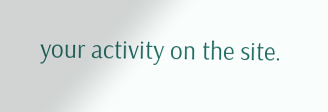your activity on the site.